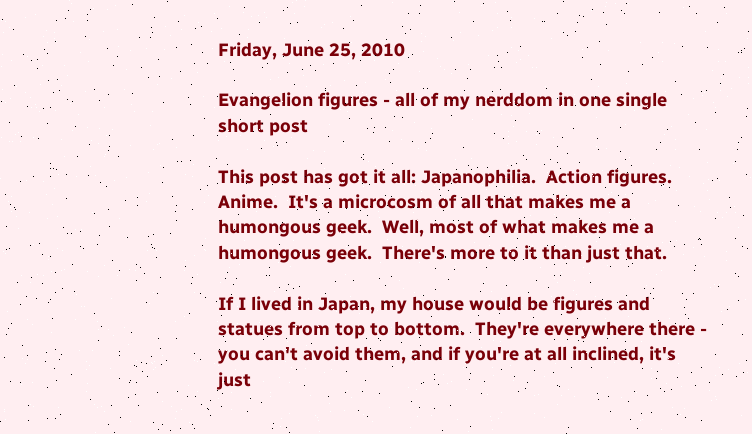Friday, June 25, 2010

Evangelion figures - all of my nerddom in one single short post

This post has got it all: Japanophilia.  Action figures.  Anime.  It's a microcosm of all that makes me a humongous geek.  Well, most of what makes me a humongous geek.  There's more to it than just that.

If I lived in Japan, my house would be figures and statues from top to bottom.  They're everywhere there - you can't avoid them, and if you're at all inclined, it's just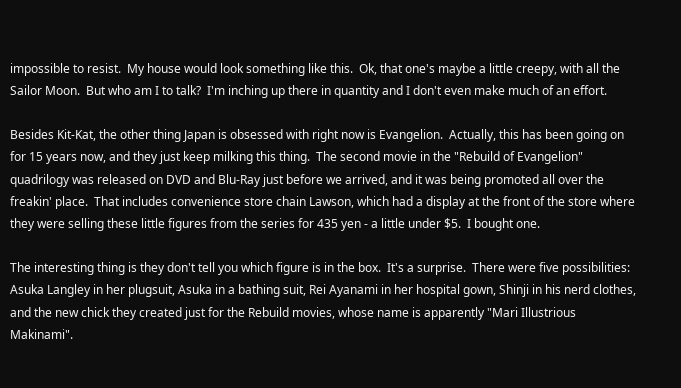impossible to resist.  My house would look something like this.  Ok, that one's maybe a little creepy, with all the Sailor Moon.  But who am I to talk?  I'm inching up there in quantity and I don't even make much of an effort.

Besides Kit-Kat, the other thing Japan is obsessed with right now is Evangelion.  Actually, this has been going on for 15 years now, and they just keep milking this thing.  The second movie in the "Rebuild of Evangelion" quadrilogy was released on DVD and Blu-Ray just before we arrived, and it was being promoted all over the freakin' place.  That includes convenience store chain Lawson, which had a display at the front of the store where they were selling these little figures from the series for 435 yen - a little under $5.  I bought one.

The interesting thing is they don't tell you which figure is in the box.  It's a surprise.  There were five possibilities: Asuka Langley in her plugsuit, Asuka in a bathing suit, Rei Ayanami in her hospital gown, Shinji in his nerd clothes, and the new chick they created just for the Rebuild movies, whose name is apparently "Mari Illustrious Makinami".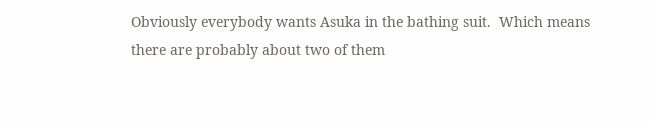Obviously everybody wants Asuka in the bathing suit.  Which means there are probably about two of them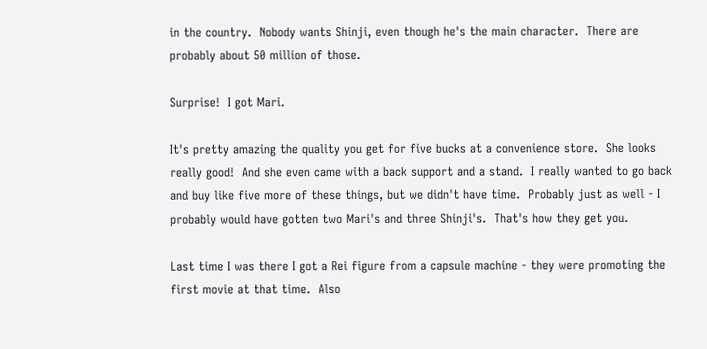in the country.  Nobody wants Shinji, even though he's the main character.  There are probably about 50 million of those.

Surprise!  I got Mari.

It's pretty amazing the quality you get for five bucks at a convenience store.  She looks really good!  And she even came with a back support and a stand.  I really wanted to go back and buy like five more of these things, but we didn't have time.  Probably just as well - I probably would have gotten two Mari's and three Shinji's.  That's how they get you.

Last time I was there I got a Rei figure from a capsule machine - they were promoting the first movie at that time.  Also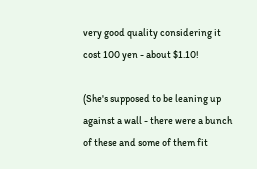very good quality considering it cost 100 yen - about $1.10!

(She's supposed to be leaning up against a wall - there were a bunch of these and some of them fit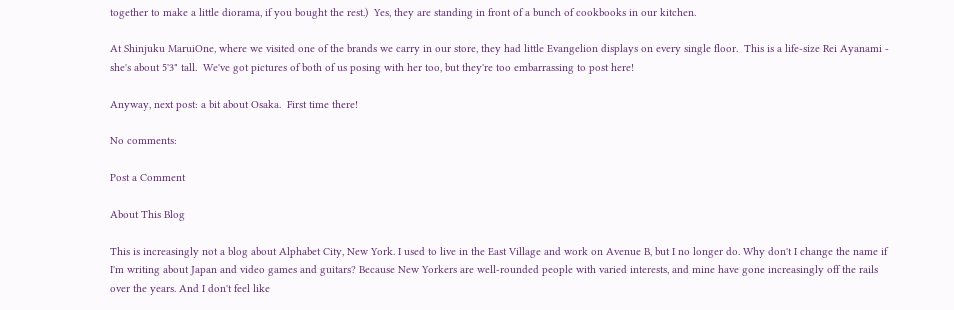together to make a little diorama, if you bought the rest.)  Yes, they are standing in front of a bunch of cookbooks in our kitchen.

At Shinjuku MaruiOne, where we visited one of the brands we carry in our store, they had little Evangelion displays on every single floor.  This is a life-size Rei Ayanami - she's about 5'3" tall.  We've got pictures of both of us posing with her too, but they're too embarrassing to post here!

Anyway, next post: a bit about Osaka.  First time there!

No comments:

Post a Comment

About This Blog

This is increasingly not a blog about Alphabet City, New York. I used to live in the East Village and work on Avenue B, but I no longer do. Why don't I change the name if I'm writing about Japan and video games and guitars? Because New Yorkers are well-rounded people with varied interests, and mine have gone increasingly off the rails over the years. And I don't feel like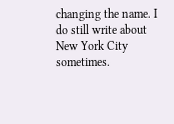changing the name. I do still write about New York City sometimes.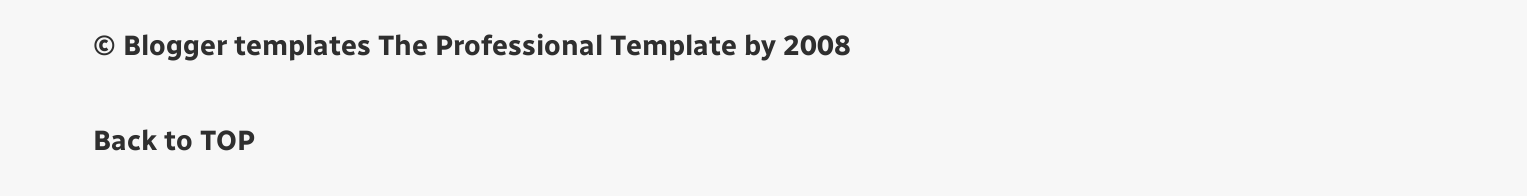© Blogger templates The Professional Template by 2008

Back to TOP